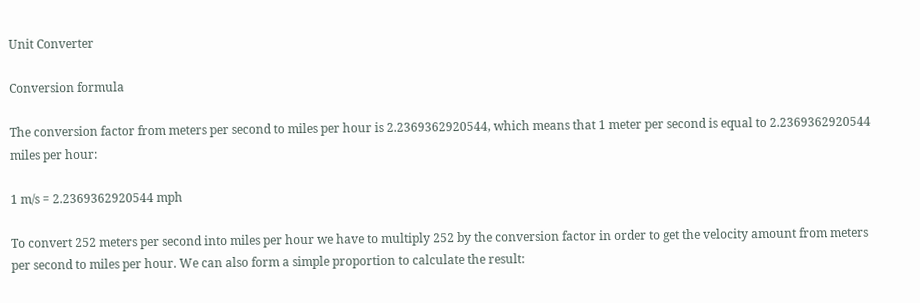Unit Converter

Conversion formula

The conversion factor from meters per second to miles per hour is 2.2369362920544, which means that 1 meter per second is equal to 2.2369362920544 miles per hour:

1 m/s = 2.2369362920544 mph

To convert 252 meters per second into miles per hour we have to multiply 252 by the conversion factor in order to get the velocity amount from meters per second to miles per hour. We can also form a simple proportion to calculate the result: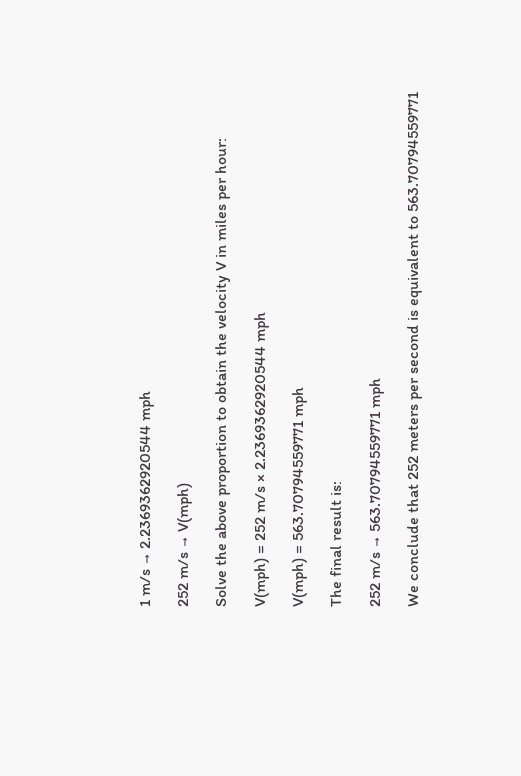1 m/s → 2.2369362920544 mph

252 m/s → V(mph)

Solve the above proportion to obtain the velocity V in miles per hour:

V(mph) = 252 m/s × 2.2369362920544 mph

V(mph) = 563.70794559771 mph

The final result is:

252 m/s → 563.70794559771 mph

We conclude that 252 meters per second is equivalent to 563.70794559771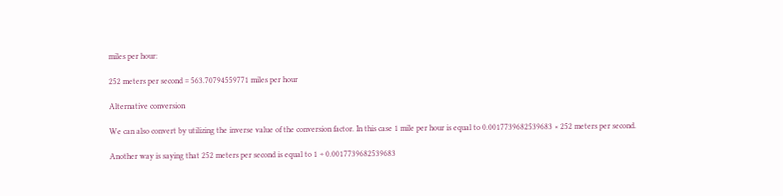miles per hour:

252 meters per second = 563.70794559771 miles per hour

Alternative conversion

We can also convert by utilizing the inverse value of the conversion factor. In this case 1 mile per hour is equal to 0.0017739682539683 × 252 meters per second.

Another way is saying that 252 meters per second is equal to 1 ÷ 0.0017739682539683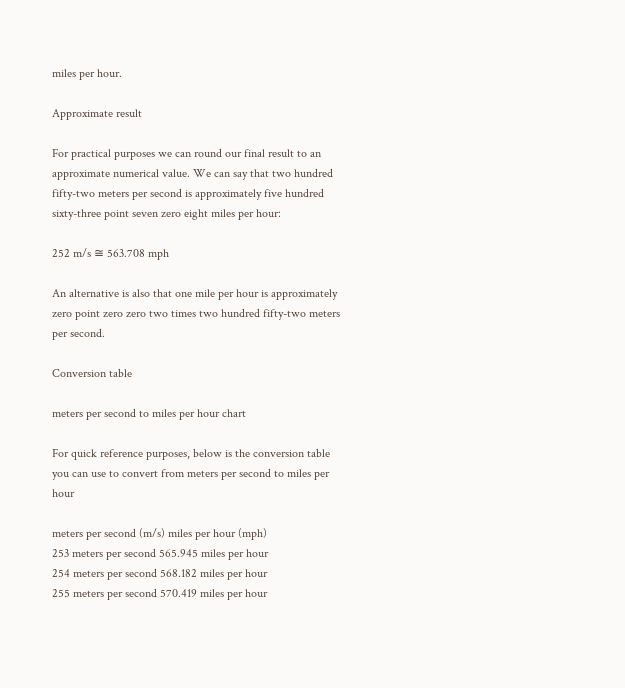miles per hour.

Approximate result

For practical purposes we can round our final result to an approximate numerical value. We can say that two hundred fifty-two meters per second is approximately five hundred sixty-three point seven zero eight miles per hour:

252 m/s ≅ 563.708 mph

An alternative is also that one mile per hour is approximately zero point zero zero two times two hundred fifty-two meters per second.

Conversion table

meters per second to miles per hour chart

For quick reference purposes, below is the conversion table you can use to convert from meters per second to miles per hour

meters per second (m/s) miles per hour (mph)
253 meters per second 565.945 miles per hour
254 meters per second 568.182 miles per hour
255 meters per second 570.419 miles per hour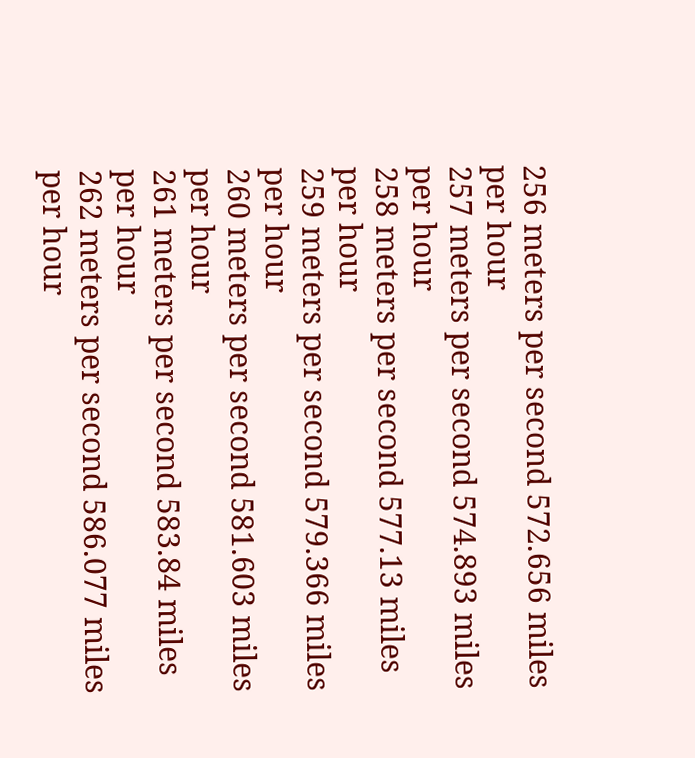256 meters per second 572.656 miles per hour
257 meters per second 574.893 miles per hour
258 meters per second 577.13 miles per hour
259 meters per second 579.366 miles per hour
260 meters per second 581.603 miles per hour
261 meters per second 583.84 miles per hour
262 meters per second 586.077 miles per hour